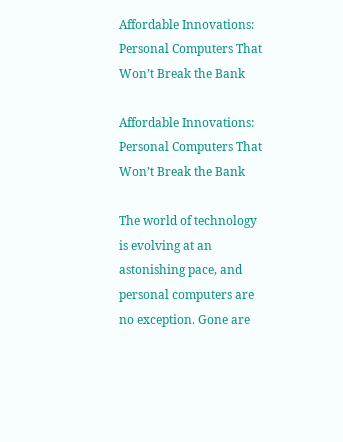Affordable Innovations: Personal Computers That Won’t Break the Bank

Affordable Innovations: Personal Computers That Won’t Break the Bank

The world of technology is evolving at an astonishing pace, and personal computers are no exception. Gone are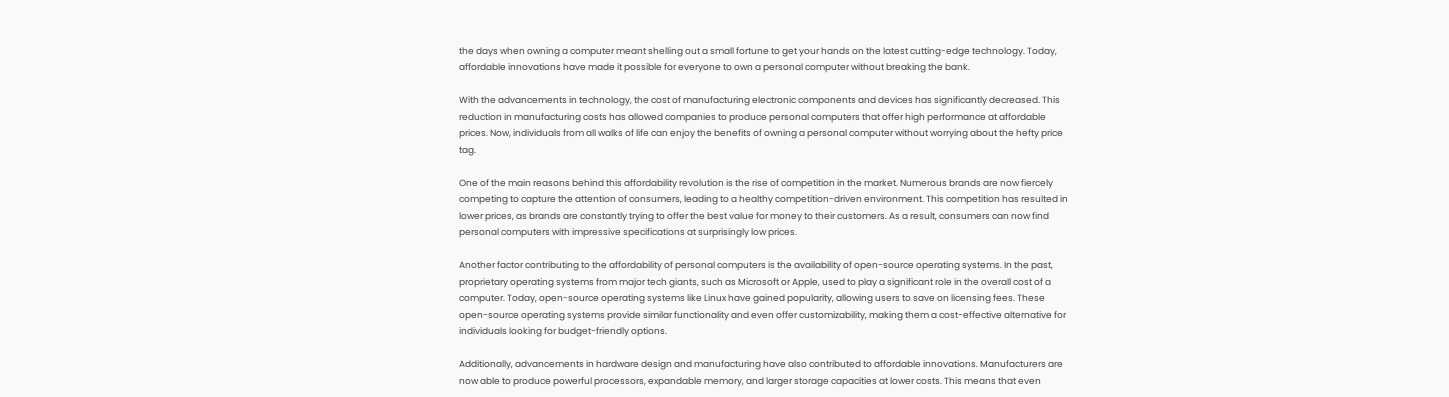the days when owning a computer meant shelling out a small fortune to get your hands on the latest cutting-edge technology. Today, affordable innovations have made it possible for everyone to own a personal computer without breaking the bank.

With the advancements in technology, the cost of manufacturing electronic components and devices has significantly decreased. This reduction in manufacturing costs has allowed companies to produce personal computers that offer high performance at affordable prices. Now, individuals from all walks of life can enjoy the benefits of owning a personal computer without worrying about the hefty price tag.

One of the main reasons behind this affordability revolution is the rise of competition in the market. Numerous brands are now fiercely competing to capture the attention of consumers, leading to a healthy competition-driven environment. This competition has resulted in lower prices, as brands are constantly trying to offer the best value for money to their customers. As a result, consumers can now find personal computers with impressive specifications at surprisingly low prices.

Another factor contributing to the affordability of personal computers is the availability of open-source operating systems. In the past, proprietary operating systems from major tech giants, such as Microsoft or Apple, used to play a significant role in the overall cost of a computer. Today, open-source operating systems like Linux have gained popularity, allowing users to save on licensing fees. These open-source operating systems provide similar functionality and even offer customizability, making them a cost-effective alternative for individuals looking for budget-friendly options.

Additionally, advancements in hardware design and manufacturing have also contributed to affordable innovations. Manufacturers are now able to produce powerful processors, expandable memory, and larger storage capacities at lower costs. This means that even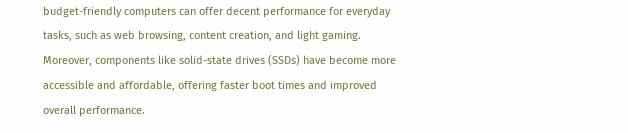budget-friendly computers can offer decent performance for everyday tasks, such as web browsing, content creation, and light gaming. Moreover, components like solid-state drives (SSDs) have become more accessible and affordable, offering faster boot times and improved overall performance.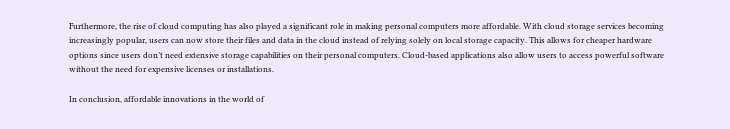Furthermore, the rise of cloud computing has also played a significant role in making personal computers more affordable. With cloud storage services becoming increasingly popular, users can now store their files and data in the cloud instead of relying solely on local storage capacity. This allows for cheaper hardware options since users don’t need extensive storage capabilities on their personal computers. Cloud-based applications also allow users to access powerful software without the need for expensive licenses or installations.

In conclusion, affordable innovations in the world of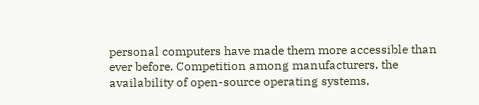personal computers have made them more accessible than ever before. Competition among manufacturers, the availability of open-source operating systems,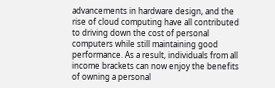advancements in hardware design, and the rise of cloud computing have all contributed to driving down the cost of personal computers while still maintaining good performance. As a result, individuals from all income brackets can now enjoy the benefits of owning a personal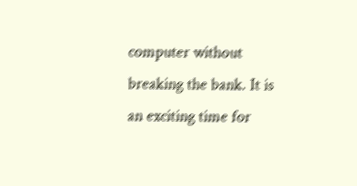computer without breaking the bank. It is an exciting time for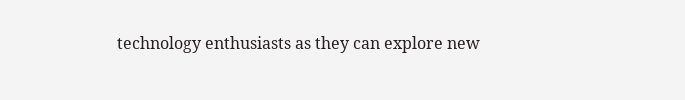technology enthusiasts as they can explore new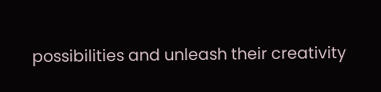possibilities and unleash their creativity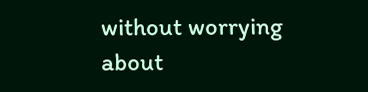without worrying about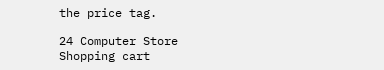the price tag.

24 Computer Store
Shopping cart